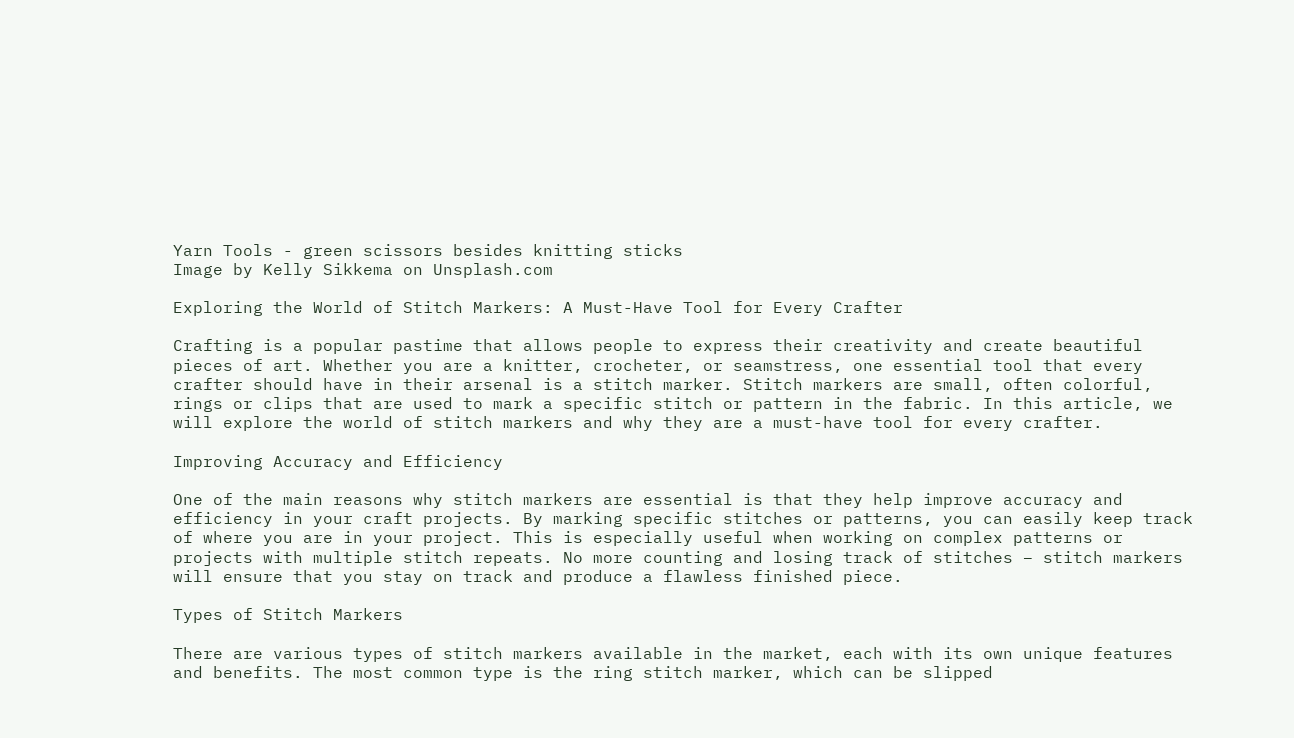Yarn Tools - green scissors besides knitting sticks
Image by Kelly Sikkema on Unsplash.com

Exploring the World of Stitch Markers: A Must-Have Tool for Every Crafter

Crafting is a popular pastime that allows people to express their creativity and create beautiful pieces of art. Whether you are a knitter, crocheter, or seamstress, one essential tool that every crafter should have in their arsenal is a stitch marker. Stitch markers are small, often colorful, rings or clips that are used to mark a specific stitch or pattern in the fabric. In this article, we will explore the world of stitch markers and why they are a must-have tool for every crafter.

Improving Accuracy and Efficiency

One of the main reasons why stitch markers are essential is that they help improve accuracy and efficiency in your craft projects. By marking specific stitches or patterns, you can easily keep track of where you are in your project. This is especially useful when working on complex patterns or projects with multiple stitch repeats. No more counting and losing track of stitches – stitch markers will ensure that you stay on track and produce a flawless finished piece.

Types of Stitch Markers

There are various types of stitch markers available in the market, each with its own unique features and benefits. The most common type is the ring stitch marker, which can be slipped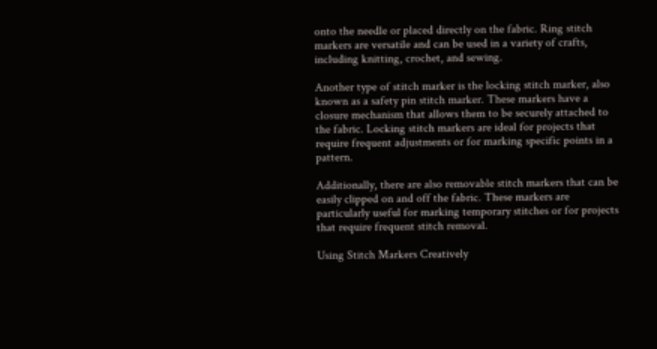onto the needle or placed directly on the fabric. Ring stitch markers are versatile and can be used in a variety of crafts, including knitting, crochet, and sewing.

Another type of stitch marker is the locking stitch marker, also known as a safety pin stitch marker. These markers have a closure mechanism that allows them to be securely attached to the fabric. Locking stitch markers are ideal for projects that require frequent adjustments or for marking specific points in a pattern.

Additionally, there are also removable stitch markers that can be easily clipped on and off the fabric. These markers are particularly useful for marking temporary stitches or for projects that require frequent stitch removal.

Using Stitch Markers Creatively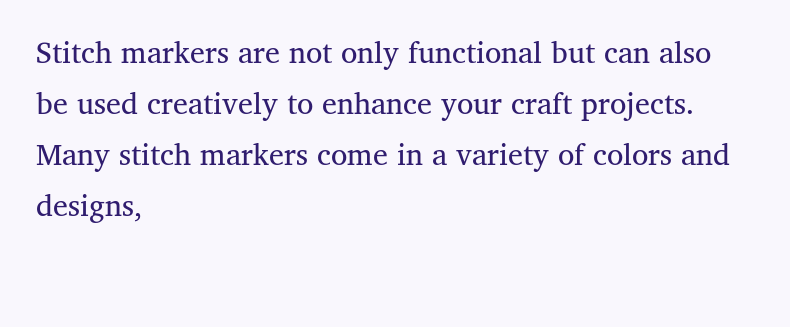Stitch markers are not only functional but can also be used creatively to enhance your craft projects. Many stitch markers come in a variety of colors and designs,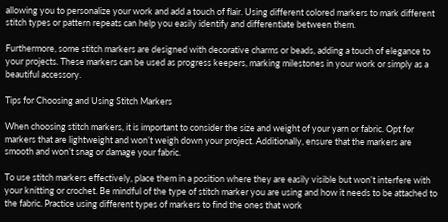allowing you to personalize your work and add a touch of flair. Using different colored markers to mark different stitch types or pattern repeats can help you easily identify and differentiate between them.

Furthermore, some stitch markers are designed with decorative charms or beads, adding a touch of elegance to your projects. These markers can be used as progress keepers, marking milestones in your work or simply as a beautiful accessory.

Tips for Choosing and Using Stitch Markers

When choosing stitch markers, it is important to consider the size and weight of your yarn or fabric. Opt for markers that are lightweight and won’t weigh down your project. Additionally, ensure that the markers are smooth and won’t snag or damage your fabric.

To use stitch markers effectively, place them in a position where they are easily visible but won’t interfere with your knitting or crochet. Be mindful of the type of stitch marker you are using and how it needs to be attached to the fabric. Practice using different types of markers to find the ones that work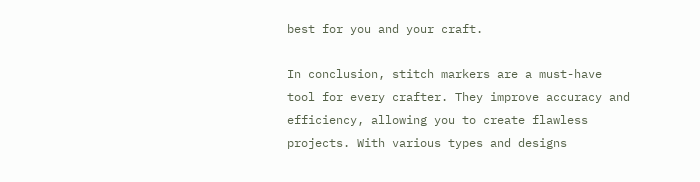best for you and your craft.

In conclusion, stitch markers are a must-have tool for every crafter. They improve accuracy and efficiency, allowing you to create flawless projects. With various types and designs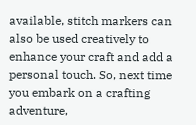available, stitch markers can also be used creatively to enhance your craft and add a personal touch. So, next time you embark on a crafting adventure,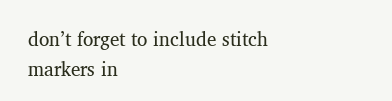don’t forget to include stitch markers in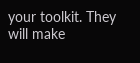your toolkit. They will make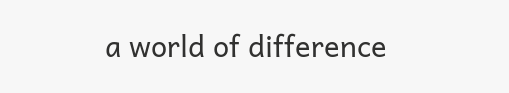a world of difference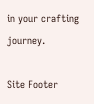in your crafting journey.

Site Footer